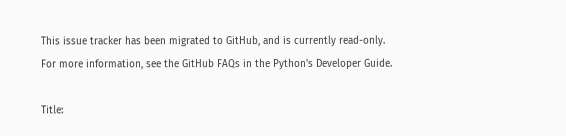This issue tracker has been migrated to GitHub, and is currently read-only.
For more information, see the GitHub FAQs in the Python's Developer Guide.

Title: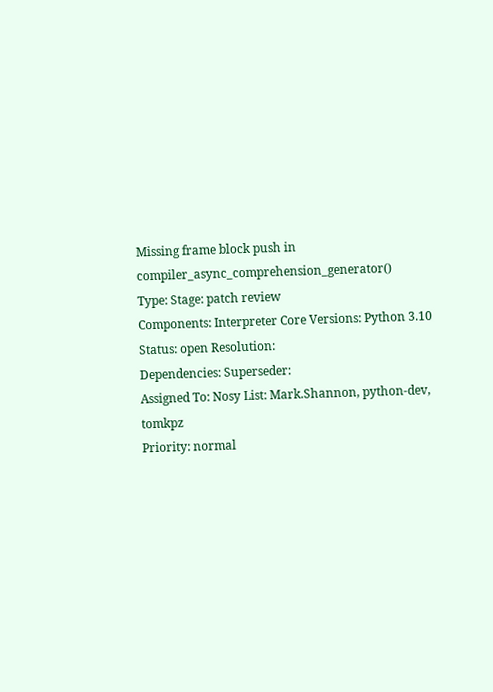Missing frame block push in compiler_async_comprehension_generator()
Type: Stage: patch review
Components: Interpreter Core Versions: Python 3.10
Status: open Resolution:
Dependencies: Superseder:
Assigned To: Nosy List: Mark.Shannon, python-dev, tomkpz
Priority: normal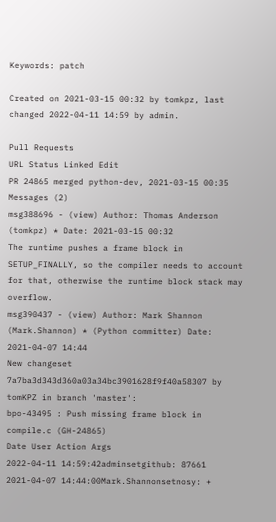Keywords: patch

Created on 2021-03-15 00:32 by tomkpz, last changed 2022-04-11 14:59 by admin.

Pull Requests
URL Status Linked Edit
PR 24865 merged python-dev, 2021-03-15 00:35
Messages (2)
msg388696 - (view) Author: Thomas Anderson (tomkpz) * Date: 2021-03-15 00:32
The runtime pushes a frame block in SETUP_FINALLY, so the compiler needs to account for that, otherwise the runtime block stack may overflow.
msg390437 - (view) Author: Mark Shannon (Mark.Shannon) * (Python committer) Date: 2021-04-07 14:44
New changeset 7a7ba3d343d360a03a34bc3901628f9f40a58307 by tomKPZ in branch 'master':
bpo-43495 : Push missing frame block in compile.c (GH-24865)
Date User Action Args
2022-04-11 14:59:42adminsetgithub: 87661
2021-04-07 14:44:00Mark.Shannonsetnosy: +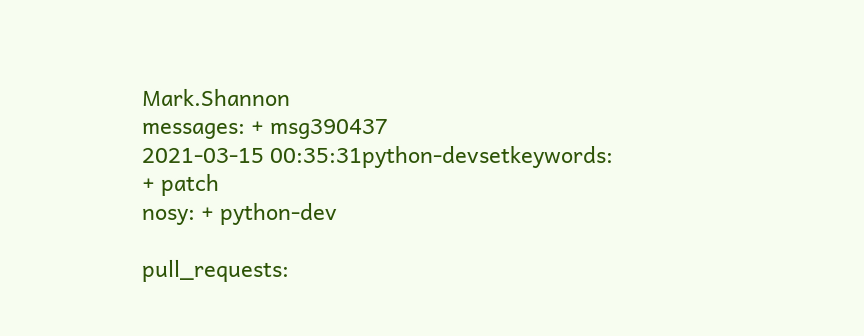Mark.Shannon
messages: + msg390437
2021-03-15 00:35:31python-devsetkeywords: + patch
nosy: + python-dev

pull_requests: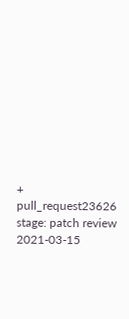+ pull_request23626
stage: patch review
2021-03-15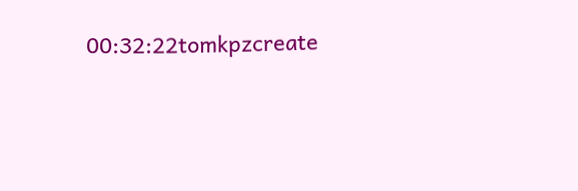00:32:22tomkpzcreate